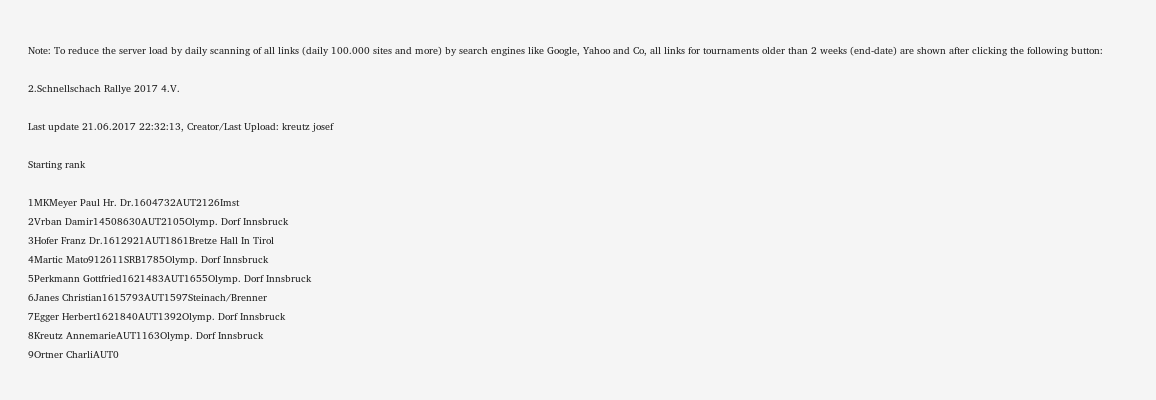Note: To reduce the server load by daily scanning of all links (daily 100.000 sites and more) by search engines like Google, Yahoo and Co, all links for tournaments older than 2 weeks (end-date) are shown after clicking the following button:

2.Schnellschach Rallye 2017 4.V.

Last update 21.06.2017 22:32:13, Creator/Last Upload: kreutz josef

Starting rank

1MKMeyer Paul Hr. Dr.1604732AUT2126Imst
2Vrban Damir14508630AUT2105Olymp. Dorf Innsbruck
3Hofer Franz Dr.1612921AUT1861Bretze Hall In Tirol
4Martic Mato912611SRB1785Olymp. Dorf Innsbruck
5Perkmann Gottfried1621483AUT1655Olymp. Dorf Innsbruck
6Janes Christian1615793AUT1597Steinach/Brenner
7Egger Herbert1621840AUT1392Olymp. Dorf Innsbruck
8Kreutz AnnemarieAUT1163Olymp. Dorf Innsbruck
9Ortner CharliAUT0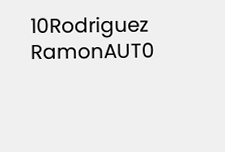10Rodriguez RamonAUT0